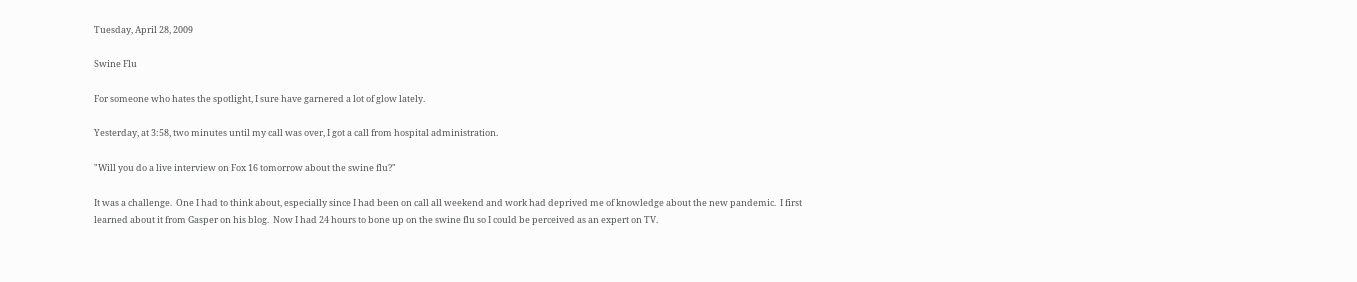Tuesday, April 28, 2009

Swine Flu

For someone who hates the spotlight, I sure have garnered a lot of glow lately.

Yesterday, at 3:58, two minutes until my call was over, I got a call from hospital administration.

"Will you do a live interview on Fox 16 tomorrow about the swine flu?"

It was a challenge.  One I had to think about, especially since I had been on call all weekend and work had deprived me of knowledge about the new pandemic.  I first learned about it from Gasper on his blog.  Now I had 24 hours to bone up on the swine flu so I could be perceived as an expert on TV.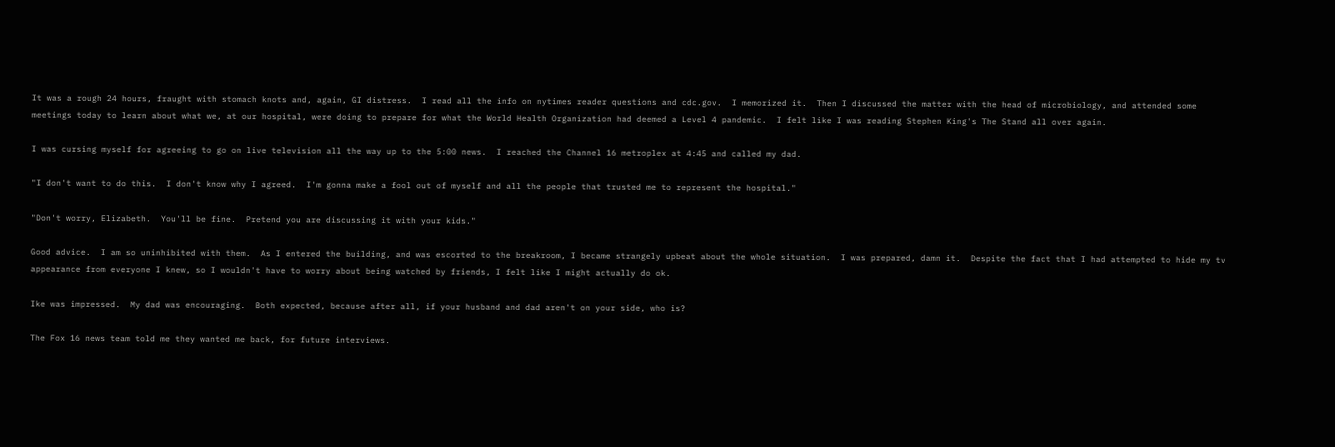It was a rough 24 hours, fraught with stomach knots and, again, GI distress.  I read all the info on nytimes reader questions and cdc.gov.  I memorized it.  Then I discussed the matter with the head of microbiology, and attended some meetings today to learn about what we, at our hospital, were doing to prepare for what the World Health Organization had deemed a Level 4 pandemic.  I felt like I was reading Stephen King's The Stand all over again.

I was cursing myself for agreeing to go on live television all the way up to the 5:00 news.  I reached the Channel 16 metroplex at 4:45 and called my dad.

"I don't want to do this.  I don't know why I agreed.  I'm gonna make a fool out of myself and all the people that trusted me to represent the hospital."

"Don't worry, Elizabeth.  You'll be fine.  Pretend you are discussing it with your kids."

Good advice.  I am so uninhibited with them.  As I entered the building, and was escorted to the breakroom, I became strangely upbeat about the whole situation.  I was prepared, damn it.  Despite the fact that I had attempted to hide my tv appearance from everyone I knew, so I wouldn't have to worry about being watched by friends, I felt like I might actually do ok.

Ike was impressed.  My dad was encouraging.  Both expected, because after all, if your husband and dad aren't on your side, who is?

The Fox 16 news team told me they wanted me back, for future interviews.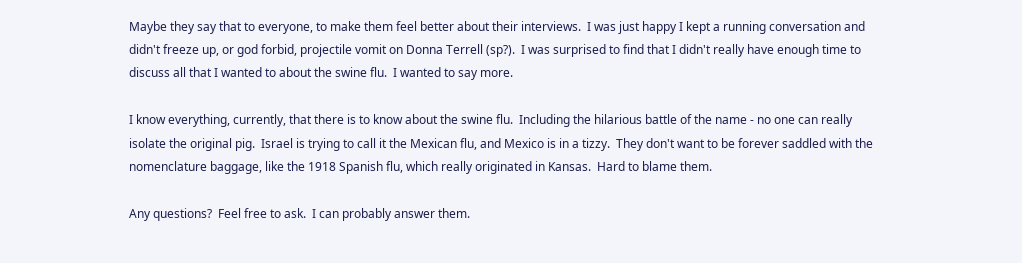Maybe they say that to everyone, to make them feel better about their interviews.  I was just happy I kept a running conversation and didn't freeze up, or god forbid, projectile vomit on Donna Terrell (sp?).  I was surprised to find that I didn't really have enough time to discuss all that I wanted to about the swine flu.  I wanted to say more.

I know everything, currently, that there is to know about the swine flu.  Including the hilarious battle of the name - no one can really isolate the original pig.  Israel is trying to call it the Mexican flu, and Mexico is in a tizzy.  They don't want to be forever saddled with the nomenclature baggage, like the 1918 Spanish flu, which really originated in Kansas.  Hard to blame them.

Any questions?  Feel free to ask.  I can probably answer them.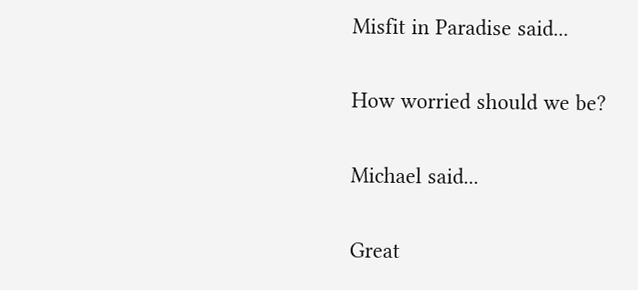Misfit in Paradise said...

How worried should we be?

Michael said...

Great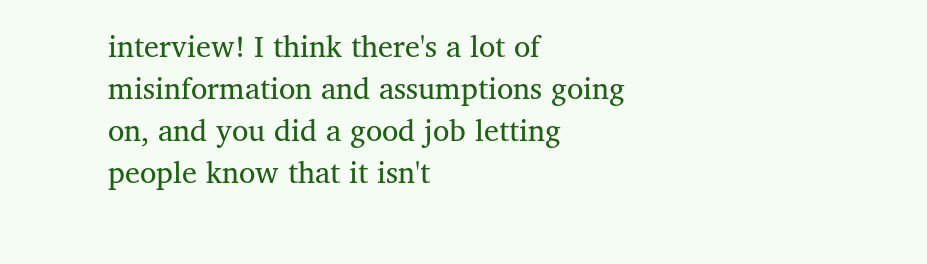interview! I think there's a lot of misinformation and assumptions going on, and you did a good job letting people know that it isn't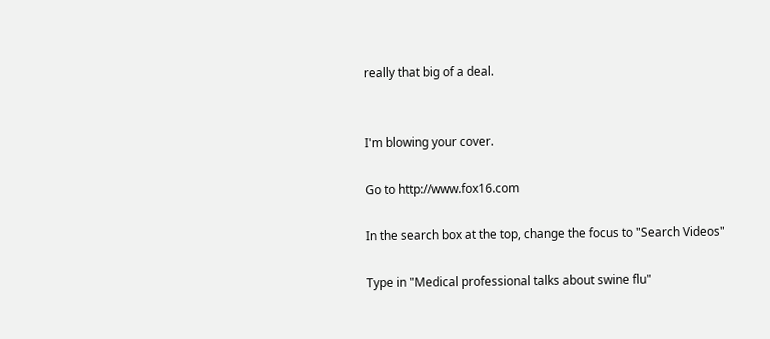really that big of a deal.


I'm blowing your cover.

Go to http://www.fox16.com

In the search box at the top, change the focus to "Search Videos"

Type in "Medical professional talks about swine flu"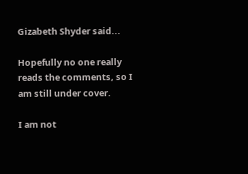Gizabeth Shyder said...

Hopefully no one really reads the comments, so I am still under cover.

I am not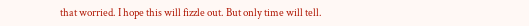that worried. I hope this will fizzle out. But only time will tell.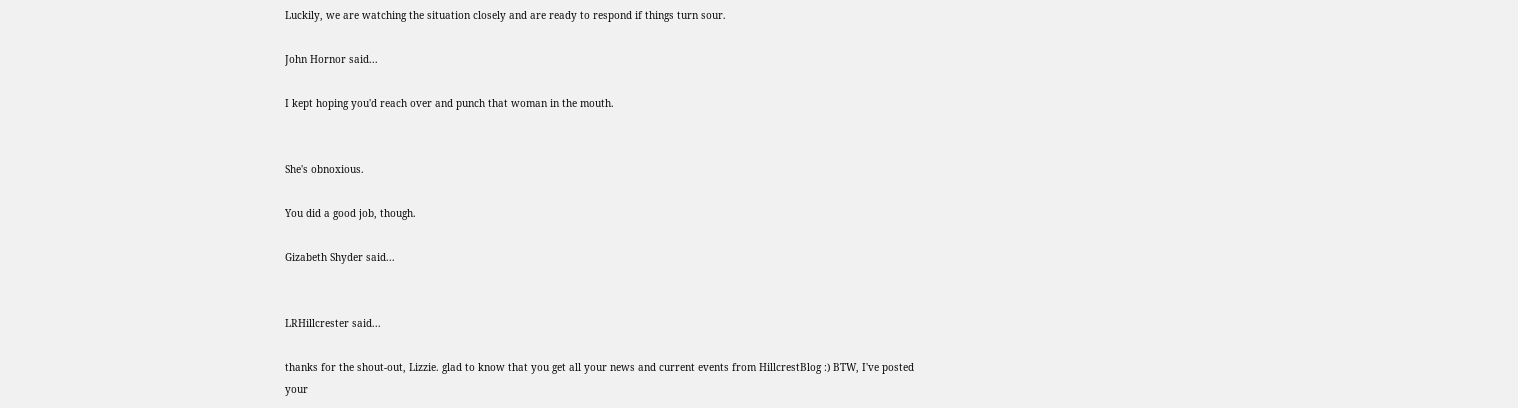Luckily, we are watching the situation closely and are ready to respond if things turn sour.

John Hornor said...

I kept hoping you'd reach over and punch that woman in the mouth.


She's obnoxious.

You did a good job, though.

Gizabeth Shyder said...


LRHillcrester said...

thanks for the shout-out, Lizzie. glad to know that you get all your news and current events from HillcrestBlog :) BTW, I've posted your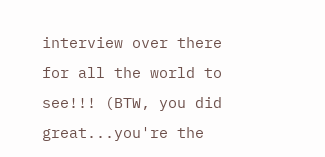interview over there for all the world to see!!! (BTW, you did great...you're the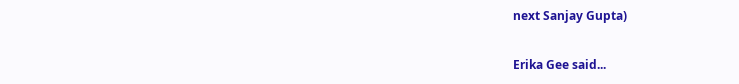next Sanjay Gupta)

Erika Gee said...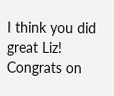I think you did great Liz! Congrats on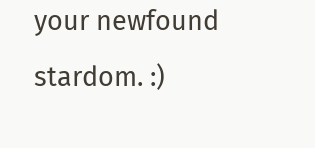your newfound stardom. :)